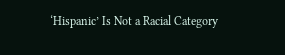‘Hispanic’ Is Not a Racial Category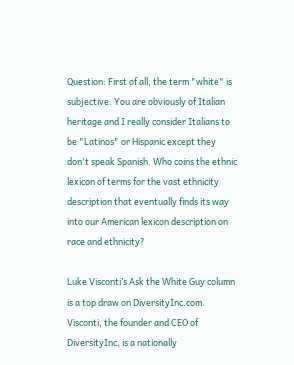Question: First of all, the term "white" is subjective. You are obviously of Italian heritage and I really consider Italians to be "Latinos" or Hispanic except they don't speak Spanish. Who coins the ethnic lexicon of terms for the vast ethnicity description that eventually finds its way into our American lexicon description on race and ethnicity?

Luke Visconti’s Ask the White Guy column is a top draw on DiversityInc.com. Visconti, the founder and CEO of DiversityInc, is a nationally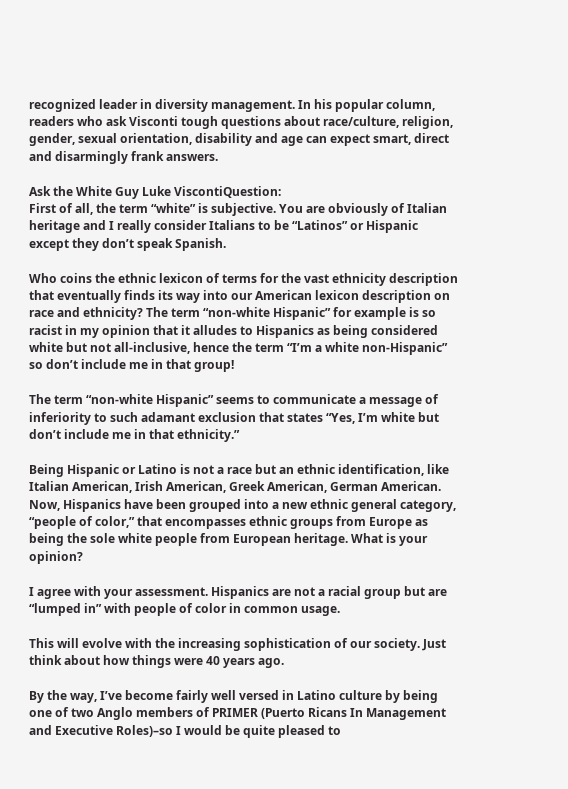recognized leader in diversity management. In his popular column, readers who ask Visconti tough questions about race/culture, religion, gender, sexual orientation, disability and age can expect smart, direct and disarmingly frank answers.

Ask the White Guy Luke ViscontiQuestion:
First of all, the term “white” is subjective. You are obviously of Italian heritage and I really consider Italians to be “Latinos” or Hispanic except they don’t speak Spanish.

Who coins the ethnic lexicon of terms for the vast ethnicity description that eventually finds its way into our American lexicon description on race and ethnicity? The term “non-white Hispanic” for example is so racist in my opinion that it alludes to Hispanics as being considered white but not all-inclusive, hence the term “I’m a white non-Hispanic” so don’t include me in that group!

The term “non-white Hispanic” seems to communicate a message of inferiority to such adamant exclusion that states “Yes, I’m white but don’t include me in that ethnicity.”

Being Hispanic or Latino is not a race but an ethnic identification, like Italian American, Irish American, Greek American, German American. Now, Hispanics have been grouped into a new ethnic general category, “people of color,” that encompasses ethnic groups from Europe as being the sole white people from European heritage. What is your opinion?

I agree with your assessment. Hispanics are not a racial group but are “lumped in” with people of color in common usage.

This will evolve with the increasing sophistication of our society. Just think about how things were 40 years ago.

By the way, I’ve become fairly well versed in Latino culture by being one of two Anglo members of PRIMER (Puerto Ricans In Management and Executive Roles)–so I would be quite pleased to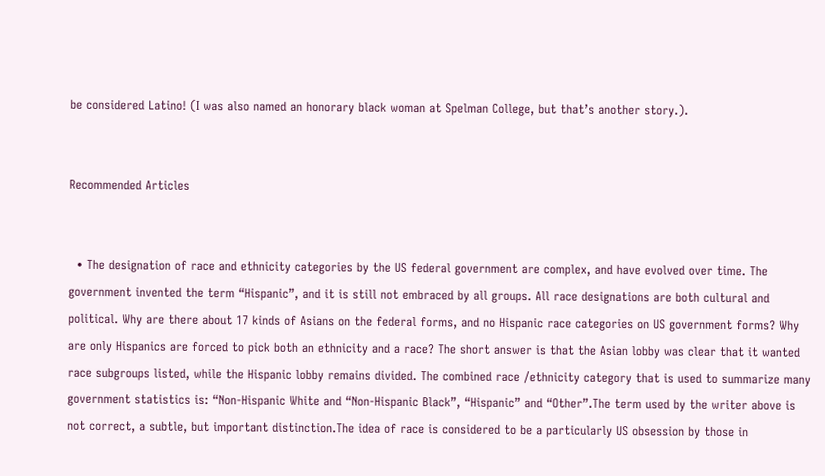be considered Latino! (I was also named an honorary black woman at Spelman College, but that’s another story.).


Recommended Articles


  • The designation of race and ethnicity categories by the US federal government are complex, and have evolved over time. The government invented the term “Hispanic”, and it is still not embraced by all groups. All race designations are both cultural and political. Why are there about 17 kinds of Asians on the federal forms, and no Hispanic race categories on US government forms? Why are only Hispanics are forced to pick both an ethnicity and a race? The short answer is that the Asian lobby was clear that it wanted race subgroups listed, while the Hispanic lobby remains divided. The combined race /ethnicity category that is used to summarize many government statistics is: “Non-Hispanic White and “Non-Hispanic Black”, “Hispanic” and “Other”.The term used by the writer above is not correct, a subtle, but important distinction.The idea of race is considered to be a particularly US obsession by those in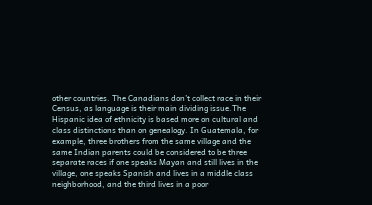other countries. The Canadians don’t collect race in their Census, as language is their main dividing issue.The Hispanic idea of ethnicity is based more on cultural and class distinctions than on genealogy. In Guatemala, for example, three brothers from the same village and the same Indian parents could be considered to be three separate races if one speaks Mayan and still lives in the village, one speaks Spanish and lives in a middle class neighborhood, and the third lives in a poor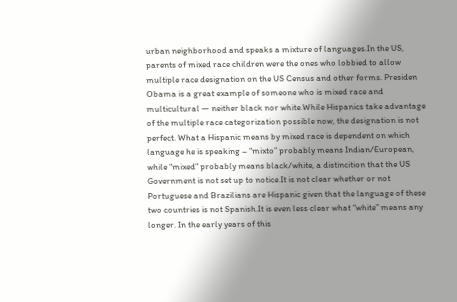urban neighborhood and speaks a mixture of languages.In the US, parents of mixed race children were the ones who lobbied to allow multiple race designation on the US Census and other forms. Presiden Obama is a great example of someone who is mixed race and multicultural — neither black nor white.While Hispanics take advantage of the multiple race categorization possible now, the designation is not perfect. What a Hispanic means by mixed race is dependent on which language he is speaking – “mixto” probably means Indian/European, while “mixed” probably means black/white, a distincition that the US Government is not set up to notice.It is not clear whether or not Portuguese and Brazilians are Hispanic given that the language of these two countries is not Spanish.It is even less clear what “white” means any longer. In the early years of this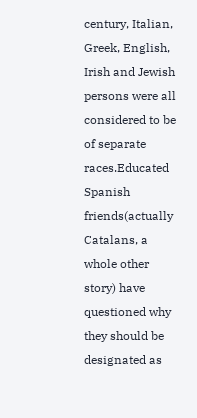century, Italian, Greek, English, Irish and Jewish persons were all considered to be of separate races.Educated Spanish friends(actually Catalans, a whole other story) have questioned why they should be designated as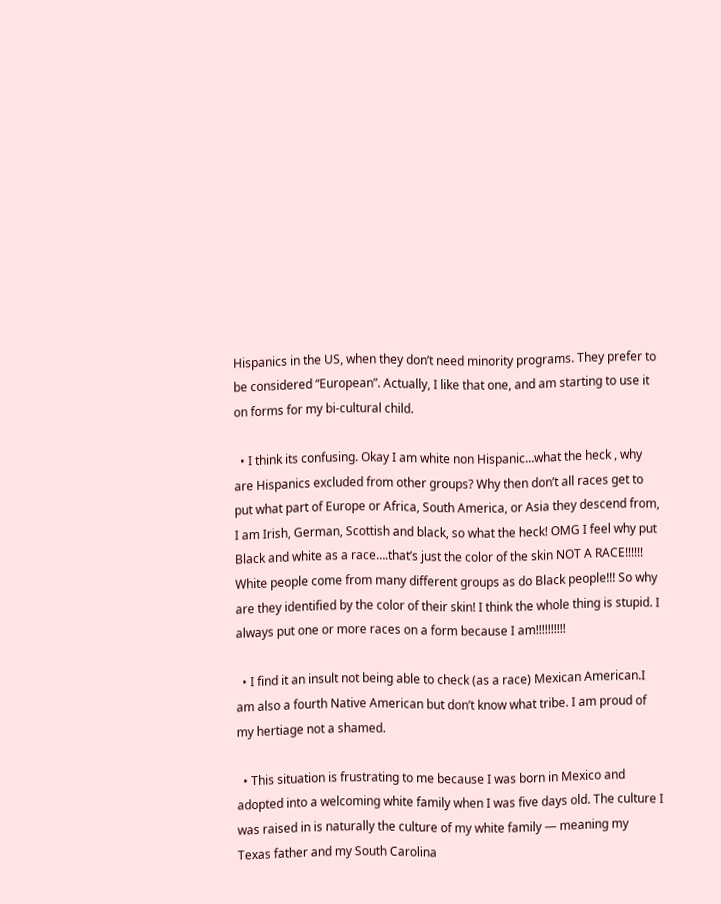Hispanics in the US, when they don’t need minority programs. They prefer to be considered “European”. Actually, I like that one, and am starting to use it on forms for my bi-cultural child.

  • I think its confusing. Okay I am white non Hispanic…what the heck , why are Hispanics excluded from other groups? Why then don’t all races get to put what part of Europe or Africa, South America, or Asia they descend from, I am Irish, German, Scottish and black, so what the heck! OMG I feel why put Black and white as a race….that’s just the color of the skin NOT A RACE!!!!!! White people come from many different groups as do Black people!!! So why are they identified by the color of their skin! I think the whole thing is stupid. I always put one or more races on a form because I am!!!!!!!!!!

  • I find it an insult not being able to check (as a race) Mexican American.I am also a fourth Native American but don’t know what tribe. I am proud of my hertiage not a shamed.

  • This situation is frustrating to me because I was born in Mexico and adopted into a welcoming white family when I was five days old. The culture I was raised in is naturally the culture of my white family — meaning my Texas father and my South Carolina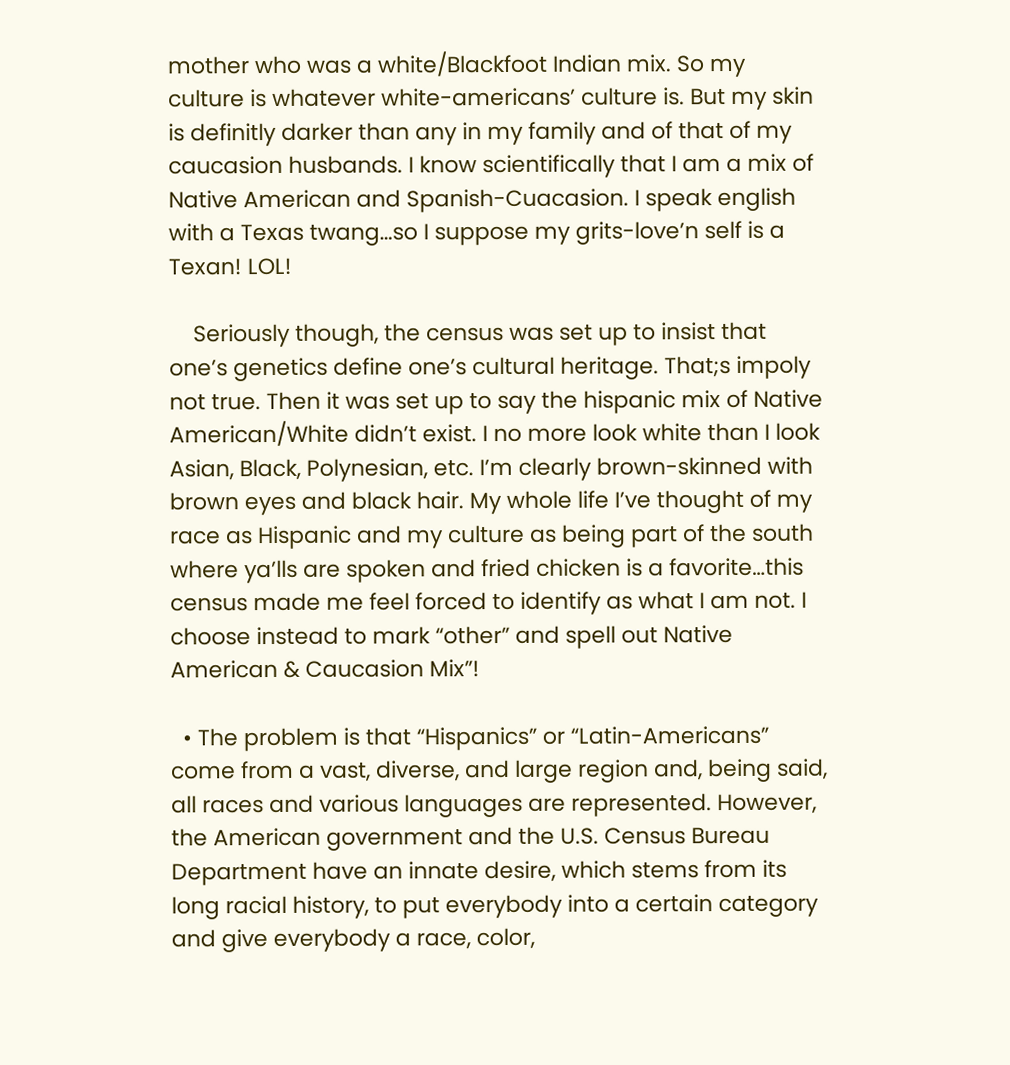mother who was a white/Blackfoot Indian mix. So my culture is whatever white-americans’ culture is. But my skin is definitly darker than any in my family and of that of my caucasion husbands. I know scientifically that I am a mix of Native American and Spanish-Cuacasion. I speak english with a Texas twang…so I suppose my grits-love’n self is a Texan! LOL!

    Seriously though, the census was set up to insist that one’s genetics define one’s cultural heritage. That;s impoly not true. Then it was set up to say the hispanic mix of Native American/White didn’t exist. I no more look white than I look Asian, Black, Polynesian, etc. I’m clearly brown-skinned with brown eyes and black hair. My whole life I’ve thought of my race as Hispanic and my culture as being part of the south where ya’lls are spoken and fried chicken is a favorite…this census made me feel forced to identify as what I am not. I choose instead to mark “other” and spell out Native American & Caucasion Mix”!

  • The problem is that “Hispanics” or “Latin-Americans” come from a vast, diverse, and large region and, being said, all races and various languages are represented. However, the American government and the U.S. Census Bureau Department have an innate desire, which stems from its long racial history, to put everybody into a certain category and give everybody a race, color,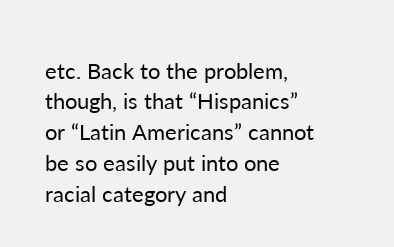etc. Back to the problem, though, is that “Hispanics” or “Latin Americans” cannot be so easily put into one racial category and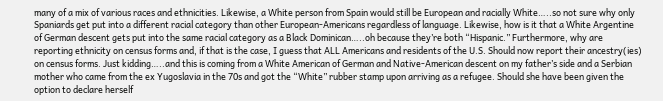many of a mix of various races and ethnicities. Likewise, a White person from Spain would still be European and racially White…..so not sure why only Spaniards get put into a different racial category than other European-Americans regardless of language. Likewise, how is it that a White Argentine of German descent gets put into the same racial category as a Black Dominican…..oh because they’re both “Hispanic.” Furthermore, why are reporting ethnicity on census forms and, if that is the case, I guess that ALL Americans and residents of the U.S. Should now report their ancestry(ies) on census forms. Just kidding…..and this is coming from a White American of German and Native-American descent on my father’s side and a Serbian mother who came from the ex Yugoslavia in the 70s and got the “White” rubber stamp upon arriving as a refugee. Should she have been given the option to declare herself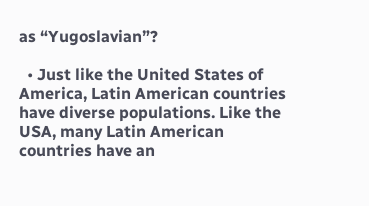as “Yugoslavian”?

  • Just like the United States of America, Latin American countries have diverse populations. Like the USA, many Latin American countries have an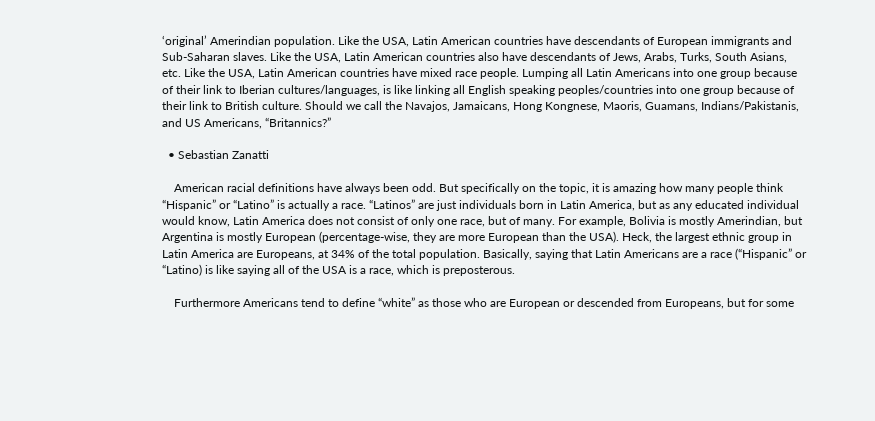‘original’ Amerindian population. Like the USA, Latin American countries have descendants of European immigrants and Sub-Saharan slaves. Like the USA, Latin American countries also have descendants of Jews, Arabs, Turks, South Asians, etc. Like the USA, Latin American countries have mixed race people. Lumping all Latin Americans into one group because of their link to Iberian cultures/languages, is like linking all English speaking peoples/countries into one group because of their link to British culture. Should we call the Navajos, Jamaicans, Hong Kongnese, Maoris, Guamans, Indians/Pakistanis, and US Americans, “Britannics?”

  • Sebastian Zanatti

    American racial definitions have always been odd. But specifically on the topic, it is amazing how many people think “Hispanic” or “Latino” is actually a race. “Latinos” are just individuals born in Latin America, but as any educated individual would know, Latin America does not consist of only one race, but of many. For example, Bolivia is mostly Amerindian, but Argentina is mostly European (percentage-wise, they are more European than the USA). Heck, the largest ethnic group in Latin America are Europeans, at 34% of the total population. Basically, saying that Latin Americans are a race (“Hispanic” or “Latino) is like saying all of the USA is a race, which is preposterous.

    Furthermore Americans tend to define “white” as those who are European or descended from Europeans, but for some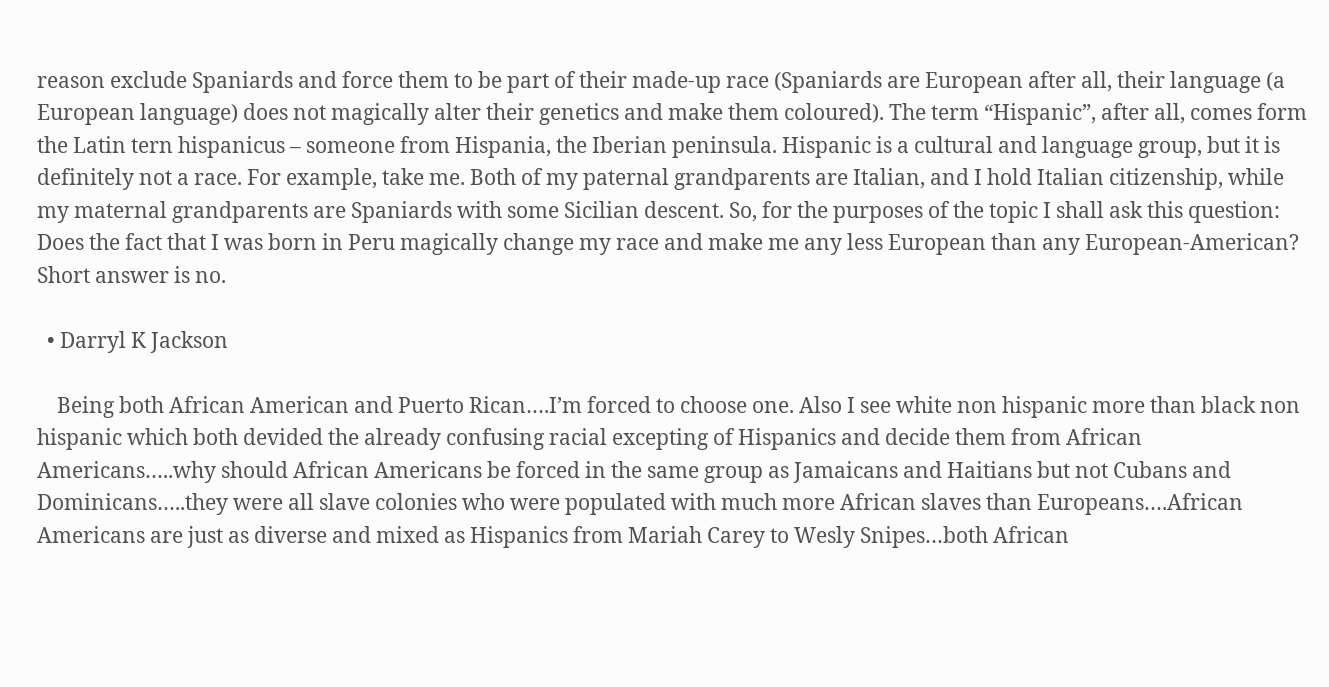reason exclude Spaniards and force them to be part of their made-up race (Spaniards are European after all, their language (a European language) does not magically alter their genetics and make them coloured). The term “Hispanic”, after all, comes form the Latin tern hispanicus – someone from Hispania, the Iberian peninsula. Hispanic is a cultural and language group, but it is definitely not a race. For example, take me. Both of my paternal grandparents are Italian, and I hold Italian citizenship, while my maternal grandparents are Spaniards with some Sicilian descent. So, for the purposes of the topic I shall ask this question: Does the fact that I was born in Peru magically change my race and make me any less European than any European-American? Short answer is no.

  • Darryl K Jackson

    Being both African American and Puerto Rican….I’m forced to choose one. Also I see white non hispanic more than black non hispanic which both devided the already confusing racial excepting of Hispanics and decide them from African Americans…..why should African Americans be forced in the same group as Jamaicans and Haitians but not Cubans and Dominicans…..they were all slave colonies who were populated with much more African slaves than Europeans….African Americans are just as diverse and mixed as Hispanics from Mariah Carey to Wesly Snipes…both African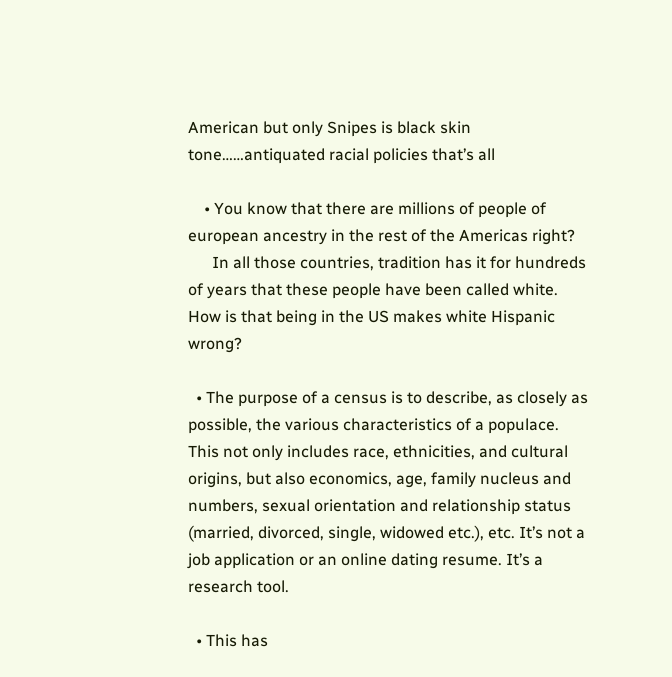American but only Snipes is black skin tone……antiquated racial policies that’s all

    • You know that there are millions of people of european ancestry in the rest of the Americas right?
      In all those countries, tradition has it for hundreds of years that these people have been called white. How is that being in the US makes white Hispanic wrong?

  • The purpose of a census is to describe, as closely as possible, the various characteristics of a populace. This not only includes race, ethnicities, and cultural origins, but also economics, age, family nucleus and numbers, sexual orientation and relationship status (married, divorced, single, widowed etc.), etc. It’s not a job application or an online dating resume. It’s a research tool.

  • This has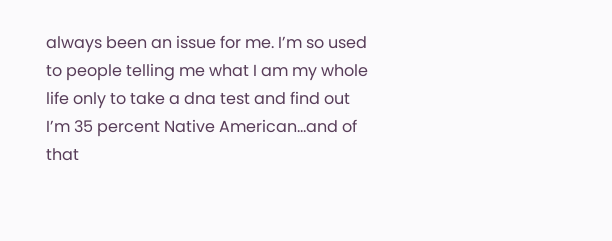always been an issue for me. I’m so used to people telling me what I am my whole life only to take a dna test and find out I’m 35 percent Native American…and of that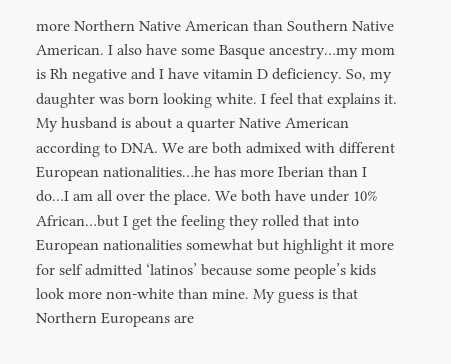more Northern Native American than Southern Native American. I also have some Basque ancestry…my mom is Rh negative and I have vitamin D deficiency. So, my daughter was born looking white. I feel that explains it. My husband is about a quarter Native American according to DNA. We are both admixed with different European nationalities…he has more Iberian than I do…I am all over the place. We both have under 10% African…but I get the feeling they rolled that into European nationalities somewhat but highlight it more for self admitted ‘latinos’ because some people’s kids look more non-white than mine. My guess is that Northern Europeans are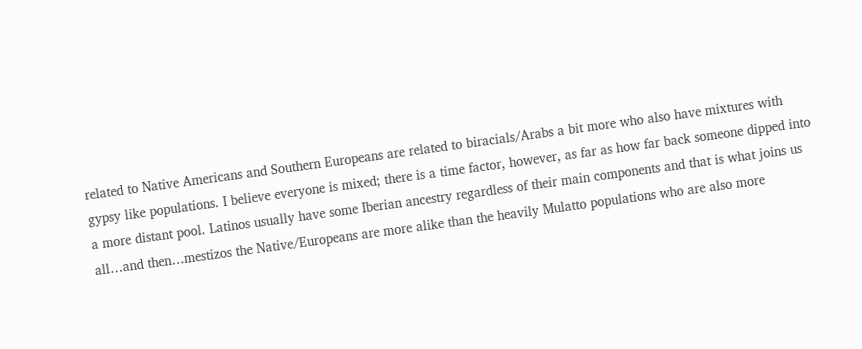related to Native Americans and Southern Europeans are related to biracials/Arabs a bit more who also have mixtures with gypsy like populations. I believe everyone is mixed; there is a time factor, however, as far as how far back someone dipped into a more distant pool. Latinos usually have some Iberian ancestry regardless of their main components and that is what joins us all…and then…mestizos the Native/Europeans are more alike than the heavily Mulatto populations who are also more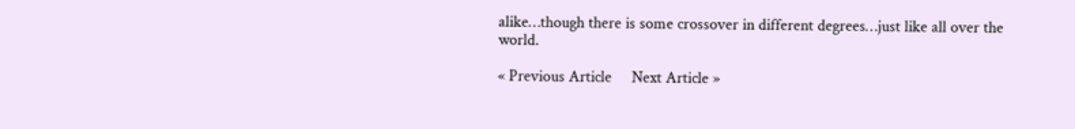alike…though there is some crossover in different degrees…just like all over the world.

« Previous Article     Next Article »